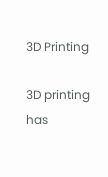3D Printing

3D printing has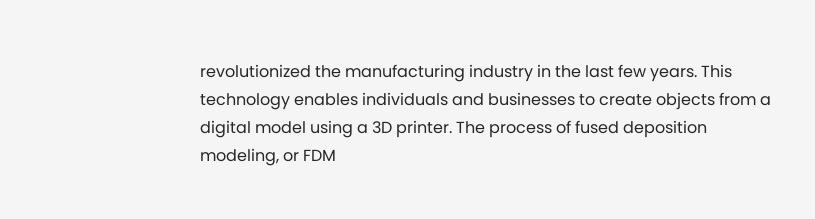revolutionized the manufacturing industry in the last few years. This technology enables individuals and businesses to create objects from a digital model using a 3D printer. The process of fused deposition modeling, or FDM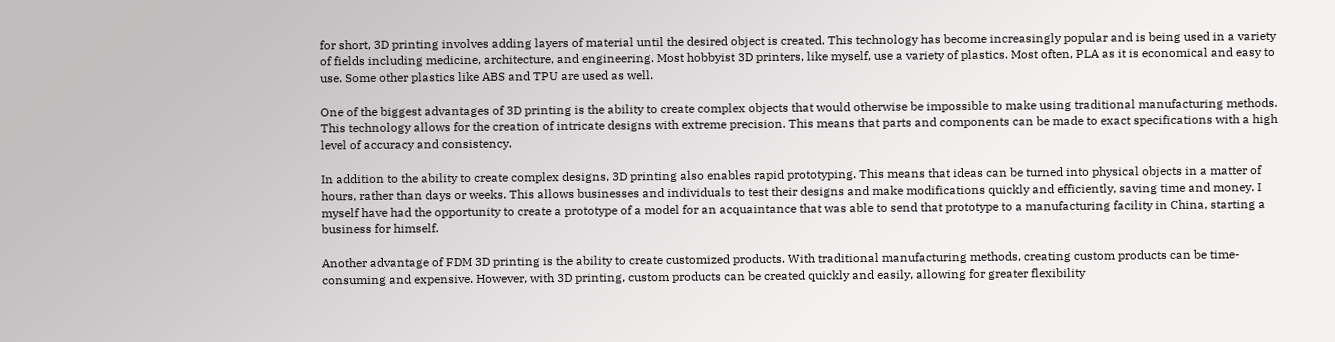for short, 3D printing involves adding layers of material until the desired object is created. This technology has become increasingly popular and is being used in a variety of fields including medicine, architecture, and engineering. Most hobbyist 3D printers, like myself, use a variety of plastics. Most often, PLA as it is economical and easy to use. Some other plastics like ABS and TPU are used as well.

One of the biggest advantages of 3D printing is the ability to create complex objects that would otherwise be impossible to make using traditional manufacturing methods. This technology allows for the creation of intricate designs with extreme precision. This means that parts and components can be made to exact specifications with a high level of accuracy and consistency.

In addition to the ability to create complex designs, 3D printing also enables rapid prototyping. This means that ideas can be turned into physical objects in a matter of hours, rather than days or weeks. This allows businesses and individuals to test their designs and make modifications quickly and efficiently, saving time and money. I myself have had the opportunity to create a prototype of a model for an acquaintance that was able to send that prototype to a manufacturing facility in China, starting a business for himself.

Another advantage of FDM 3D printing is the ability to create customized products. With traditional manufacturing methods, creating custom products can be time-consuming and expensive. However, with 3D printing, custom products can be created quickly and easily, allowing for greater flexibility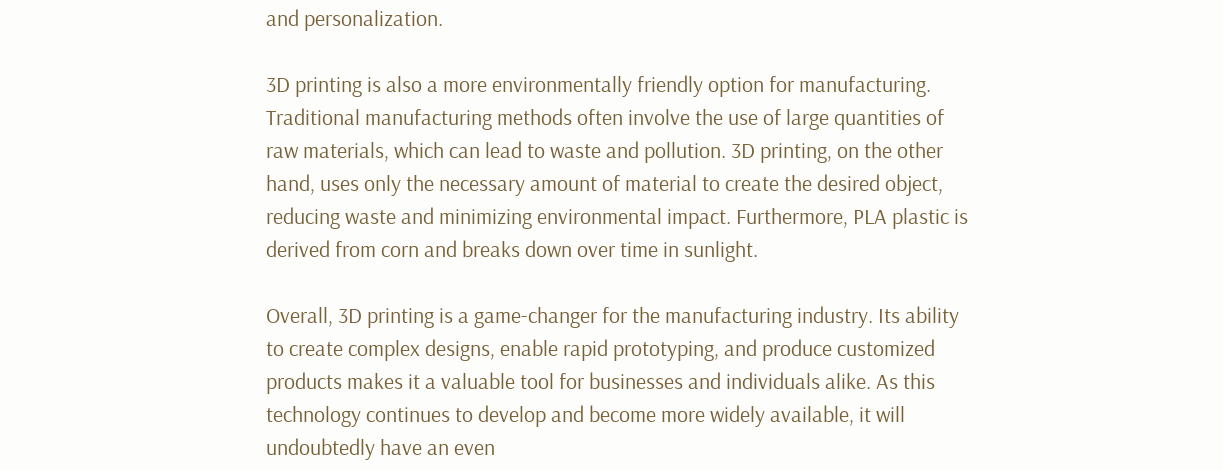and personalization.

3D printing is also a more environmentally friendly option for manufacturing. Traditional manufacturing methods often involve the use of large quantities of raw materials, which can lead to waste and pollution. 3D printing, on the other hand, uses only the necessary amount of material to create the desired object, reducing waste and minimizing environmental impact. Furthermore, PLA plastic is derived from corn and breaks down over time in sunlight.

Overall, 3D printing is a game-changer for the manufacturing industry. Its ability to create complex designs, enable rapid prototyping, and produce customized products makes it a valuable tool for businesses and individuals alike. As this technology continues to develop and become more widely available, it will undoubtedly have an even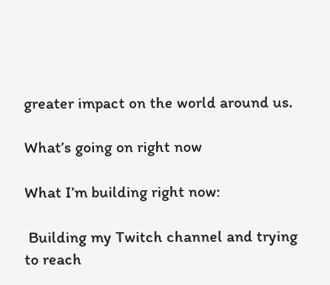greater impact on the world around us.

What’s going on right now

What I’m building right now:

 Building my Twitch channel and trying to reach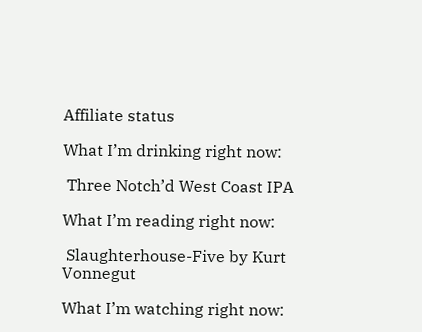Affiliate status

What I’m drinking right now:

 Three Notch’d West Coast IPA

What I’m reading right now:

 Slaughterhouse-Five by Kurt Vonnegut

What I’m watching right now: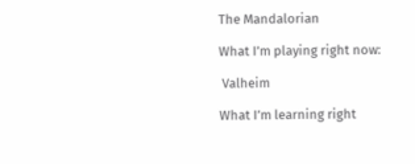The Mandalorian

What I’m playing right now:

 Valheim

What I’m learning right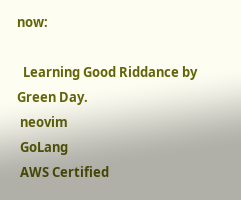now:

  Learning Good Riddance by Green Day.
 neovim
 GoLang
 AWS Certified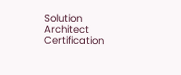Solution Architect Certification